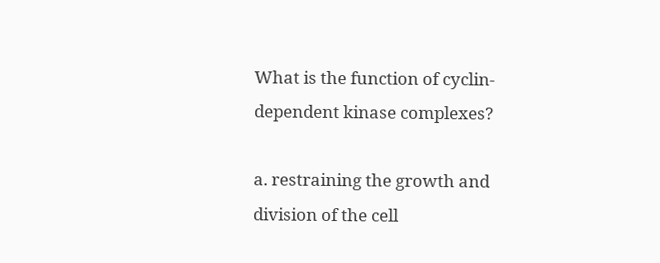What is the function of cyclin-dependent kinase complexes?

a. restraining the growth and division of the cell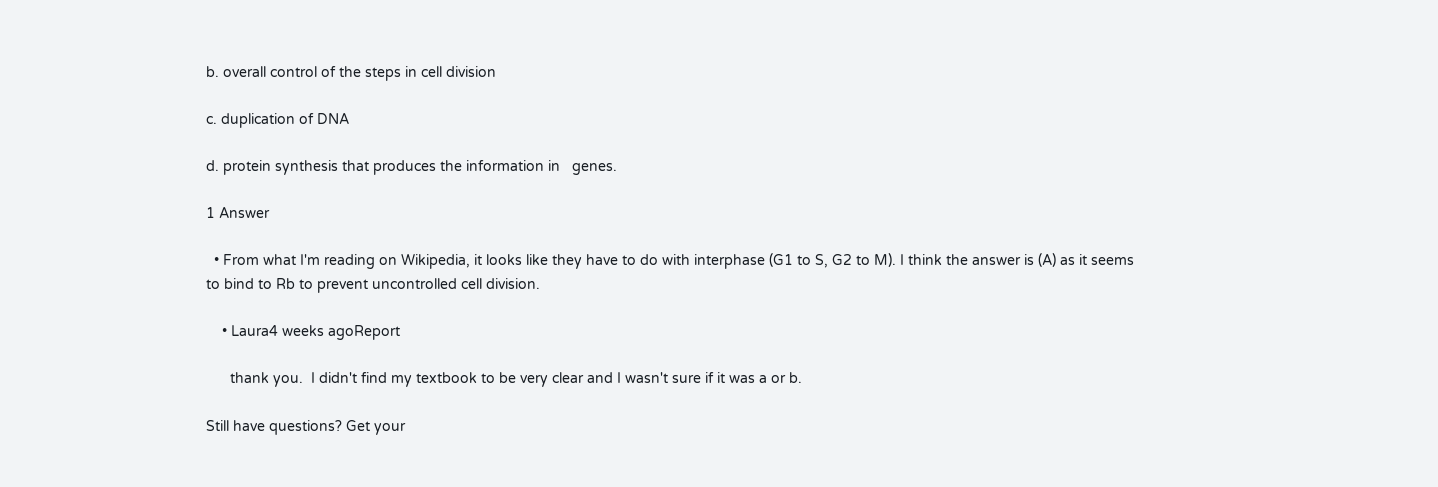b. overall control of the steps in cell division

c. duplication of DNA

d. protein synthesis that produces the information in   genes.

1 Answer

  • From what I'm reading on Wikipedia, it looks like they have to do with interphase (G1 to S, G2 to M). I think the answer is (A) as it seems to bind to Rb to prevent uncontrolled cell division.

    • Laura4 weeks agoReport

      thank you.  I didn't find my textbook to be very clear and I wasn't sure if it was a or b.

Still have questions? Get your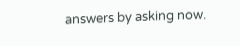answers by asking now.